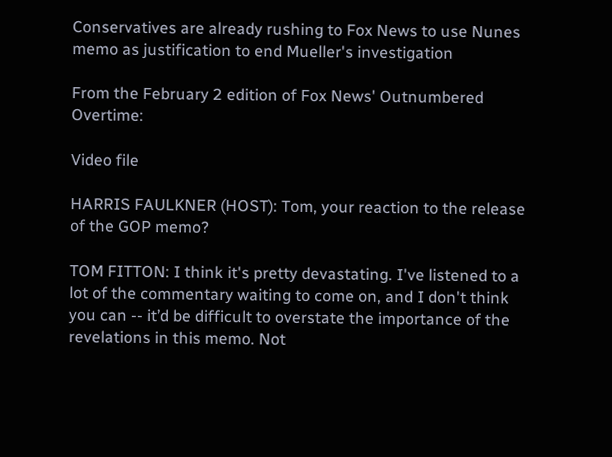Conservatives are already rushing to Fox News to use Nunes memo as justification to end Mueller's investigation

From the February 2 edition of Fox News' Outnumbered Overtime:

Video file

HARRIS FAULKNER (HOST): Tom, your reaction to the release of the GOP memo?

TOM FITTON: I think it's pretty devastating. I've listened to a lot of the commentary waiting to come on, and I don't think you can -- it’d be difficult to overstate the importance of the revelations in this memo. Not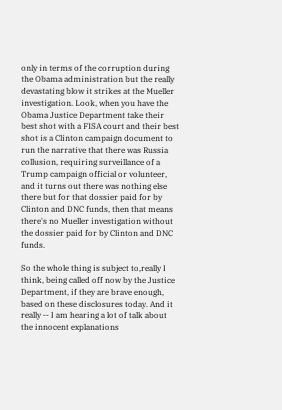only in terms of the corruption during the Obama administration but the really devastating blow it strikes at the Mueller investigation. Look, when you have the Obama Justice Department take their best shot with a FISA court and their best shot is a Clinton campaign document to run the narrative that there was Russia collusion, requiring surveillance of a Trump campaign official or volunteer, and it turns out there was nothing else there but for that dossier paid for by Clinton and DNC funds, then that means there's no Mueller investigation without the dossier paid for by Clinton and DNC funds.

So the whole thing is subject to,really I think, being called off now by the Justice Department, if they are brave enough, based on these disclosures today. And it really -- I am hearing a lot of talk about the innocent explanations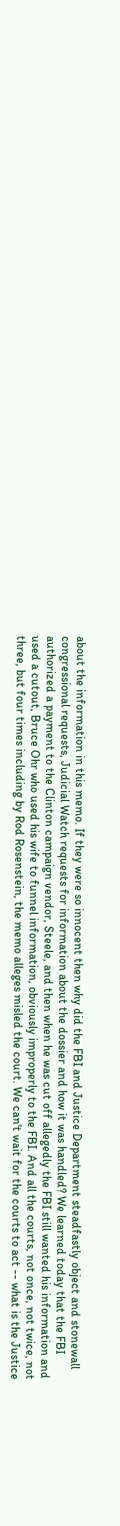about the information in this memo. If they were so innocent then why did the FBI and Justice Department steadfastly object and stonewall congressional requests, Judicial Watch requests for information about the dossier and how it was handled? We learned today that the FBI authorized a payment to the Clinton campaign vendor, Steele, and then when he was cut off allegedly the FBI still wanted his information and used a cutout, Bruce Ohr who used his wife to funnel information, obviously improperly to the FBI. And all the courts, not once, not twice, not three, but four times including by Rod Rosenstein, the memo alleges misled the court. We can't wait for the courts to act -- what is the Justice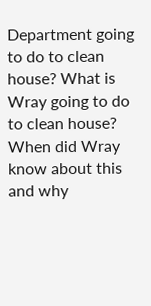Department going to do to clean house? What is Wray going to do to clean house? When did Wray know about this and why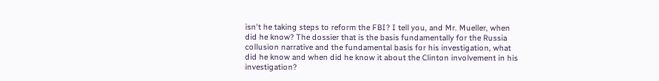isn't he taking steps to reform the FBI? I tell you, and Mr. Mueller, when did he know? The dossier that is the basis fundamentally for the Russia collusion narrative and the fundamental basis for his investigation, what did he know and when did he know it about the Clinton involvement in his investigation?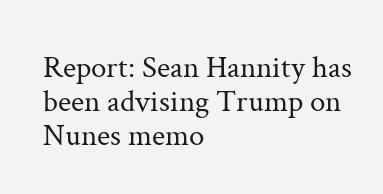Report: Sean Hannity has been advising Trump on Nunes memo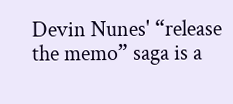Devin Nunes' “release the memo” saga is a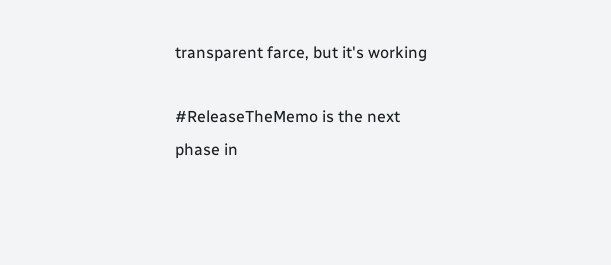transparent farce, but it's working

#ReleaseTheMemo is the next phase in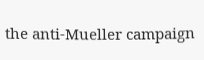the anti-Mueller campaign